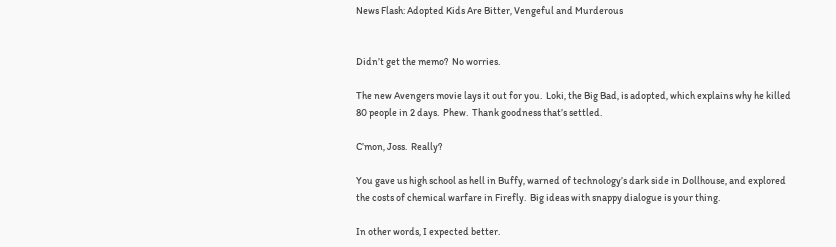News Flash: Adopted Kids Are Bitter, Vengeful and Murderous


Didn’t get the memo?  No worries.

The new Avengers movie lays it out for you.  Loki, the Big Bad, is adopted, which explains why he killed 80 people in 2 days.  Phew.  Thank goodness that’s settled.

C’mon, Joss.  Really?

You gave us high school as hell in Buffy, warned of technology’s dark side in Dollhouse, and explored the costs of chemical warfare in Firefly.  Big ideas with snappy dialogue is your thing.

In other words, I expected better.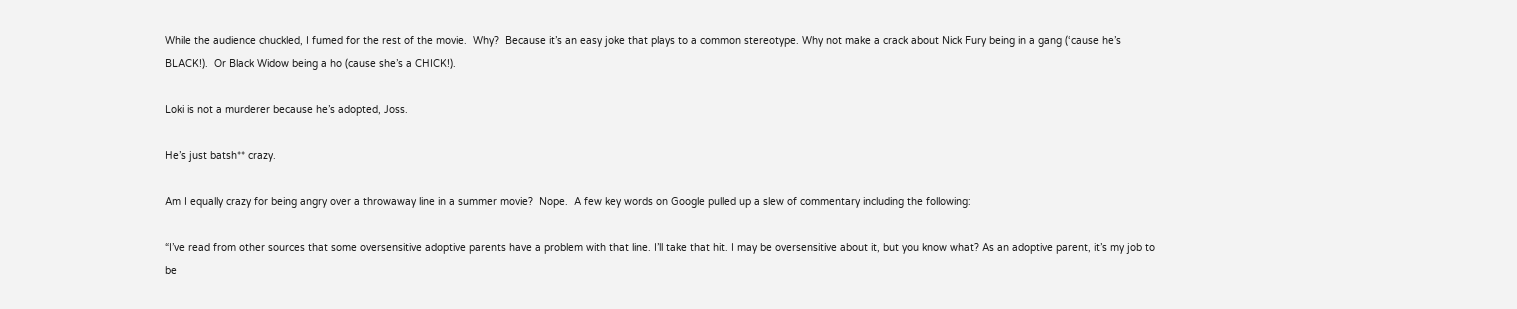While the audience chuckled, I fumed for the rest of the movie.  Why?  Because it’s an easy joke that plays to a common stereotype. Why not make a crack about Nick Fury being in a gang (‘cause he’s BLACK!).  Or Black Widow being a ho (cause she’s a CHICK!).

Loki is not a murderer because he’s adopted, Joss.

He’s just batsh** crazy.

Am I equally crazy for being angry over a throwaway line in a summer movie?  Nope.  A few key words on Google pulled up a slew of commentary including the following:

“I’ve read from other sources that some oversensitive adoptive parents have a problem with that line. I’ll take that hit. I may be oversensitive about it, but you know what? As an adoptive parent, it’s my job to be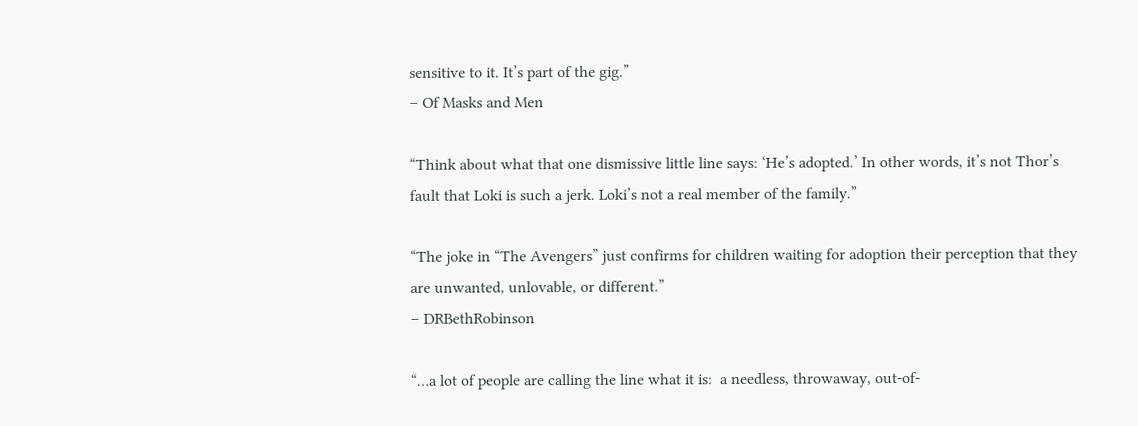sensitive to it. It’s part of the gig.”
– Of Masks and Men

“Think about what that one dismissive little line says: ‘He’s adopted.’ In other words, it’s not Thor’s fault that Loki is such a jerk. Loki’s not a real member of the family.”

“The joke in “The Avengers” just confirms for children waiting for adoption their perception that they are unwanted, unlovable, or different.”
– DRBethRobinson

“…a lot of people are calling the line what it is:  a needless, throwaway, out-of-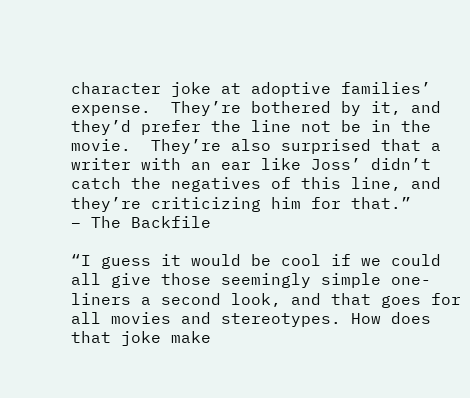character joke at adoptive families’ expense.  They’re bothered by it, and they’d prefer the line not be in the movie.  They’re also surprised that a writer with an ear like Joss’ didn’t catch the negatives of this line, and they’re criticizing him for that.”
– The Backfile

“I guess it would be cool if we could all give those seemingly simple one-liners a second look, and that goes for all movies and stereotypes. How does that joke make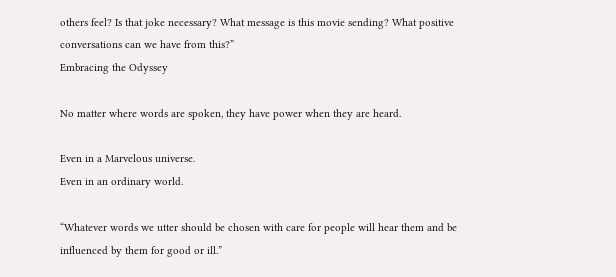others feel? Is that joke necessary? What message is this movie sending? What positive conversations can we have from this?”
Embracing the Odyssey

No matter where words are spoken, they have power when they are heard.

Even in a Marvelous universe.
Even in an ordinary world.

“Whatever words we utter should be chosen with care for people will hear them and be influenced by them for good or ill.”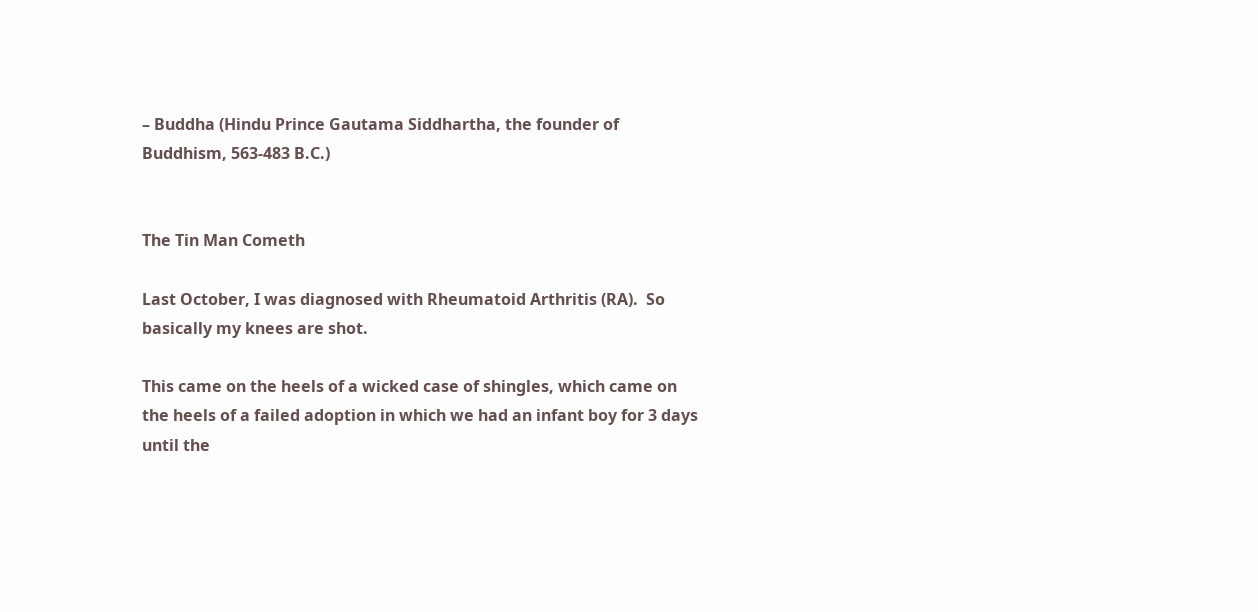– Buddha (Hindu Prince Gautama Siddhartha, the founder of Buddhism, 563-483 B.C.)


The Tin Man Cometh

Last October, I was diagnosed with Rheumatoid Arthritis (RA).  So basically my knees are shot.

This came on the heels of a wicked case of shingles, which came on the heels of a failed adoption in which we had an infant boy for 3 days until the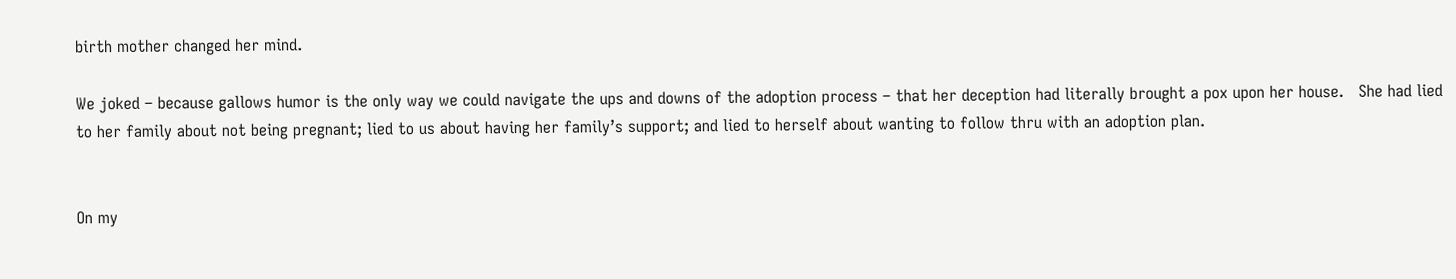birth mother changed her mind.

We joked – because gallows humor is the only way we could navigate the ups and downs of the adoption process – that her deception had literally brought a pox upon her house.   She had lied to her family about not being pregnant; lied to us about having her family’s support; and lied to herself about wanting to follow thru with an adoption plan.


On my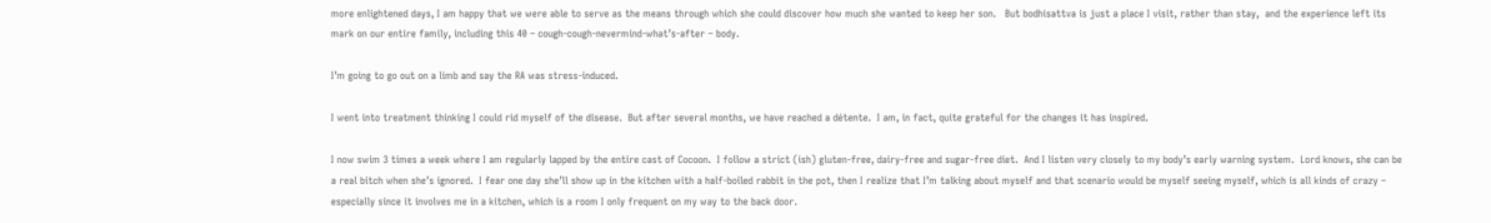more enlightened days, I am happy that we were able to serve as the means through which she could discover how much she wanted to keep her son.   But bodhisattva is just a place I visit, rather than stay,  and the experience left its mark on our entire family, including this 40 – cough-cough-nevermind-what’s-after – body.

I’m going to go out on a limb and say the RA was stress-induced.

I went into treatment thinking I could rid myself of the disease.  But after several months, we have reached a détente.  I am, in fact, quite grateful for the changes it has inspired.

I now swim 3 times a week where I am regularly lapped by the entire cast of Cocoon.  I follow a strict (ish) gluten-free, dairy-free and sugar-free diet.  And I listen very closely to my body’s early warning system.  Lord knows, she can be a real bitch when she’s ignored.  I fear one day she’ll show up in the kitchen with a half-boiled rabbit in the pot, then I realize that I’m talking about myself and that scenario would be myself seeing myself, which is all kinds of crazy – especially since it involves me in a kitchen, which is a room I only frequent on my way to the back door.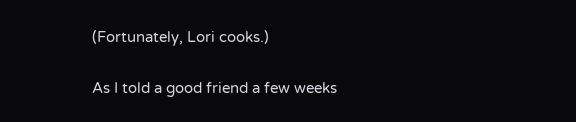(Fortunately, Lori cooks.)

As I told a good friend a few weeks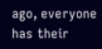ago, everyone has their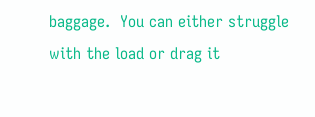baggage.  You can either struggle with the load or drag it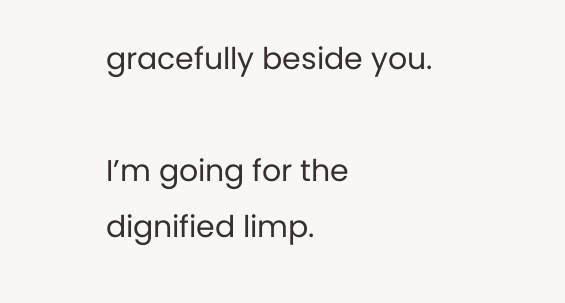gracefully beside you.

I’m going for the dignified limp.